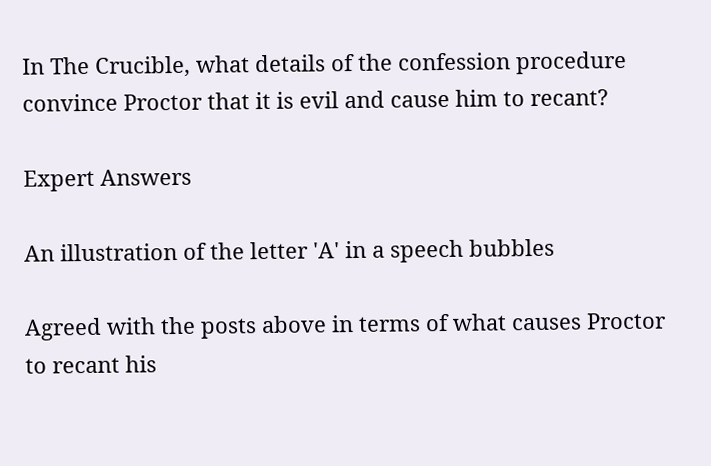In The Crucible, what details of the confession procedure convince Proctor that it is evil and cause him to recant?

Expert Answers

An illustration of the letter 'A' in a speech bubbles

Agreed with the posts above in terms of what causes Proctor to recant his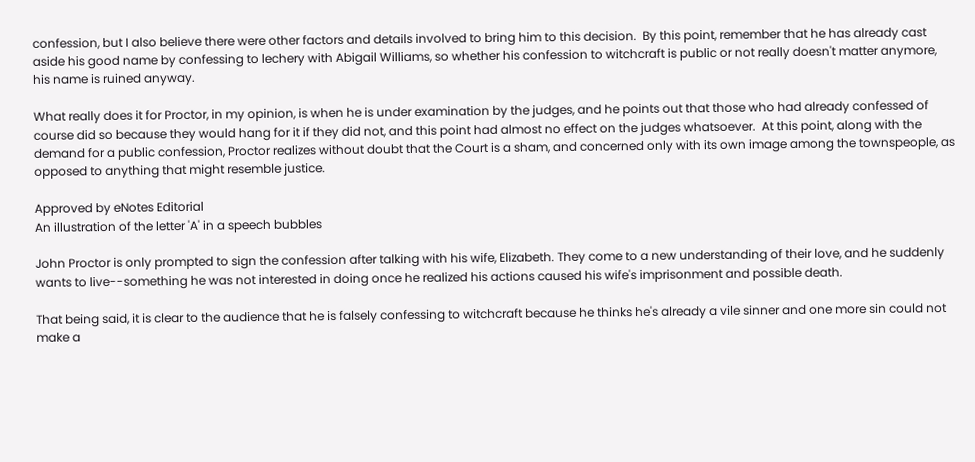confession, but I also believe there were other factors and details involved to bring him to this decision.  By this point, remember that he has already cast aside his good name by confessing to lechery with Abigail Williams, so whether his confession to witchcraft is public or not really doesn't matter anymore, his name is ruined anyway.

What really does it for Proctor, in my opinion, is when he is under examination by the judges, and he points out that those who had already confessed of course did so because they would hang for it if they did not, and this point had almost no effect on the judges whatsoever.  At this point, along with the demand for a public confession, Proctor realizes without doubt that the Court is a sham, and concerned only with its own image among the townspeople, as opposed to anything that might resemble justice.

Approved by eNotes Editorial
An illustration of the letter 'A' in a speech bubbles

John Proctor is only prompted to sign the confession after talking with his wife, Elizabeth. They come to a new understanding of their love, and he suddenly wants to live--something he was not interested in doing once he realized his actions caused his wife's imprisonment and possible death.

That being said, it is clear to the audience that he is falsely confessing to witchcraft because he thinks he's already a vile sinner and one more sin could not make a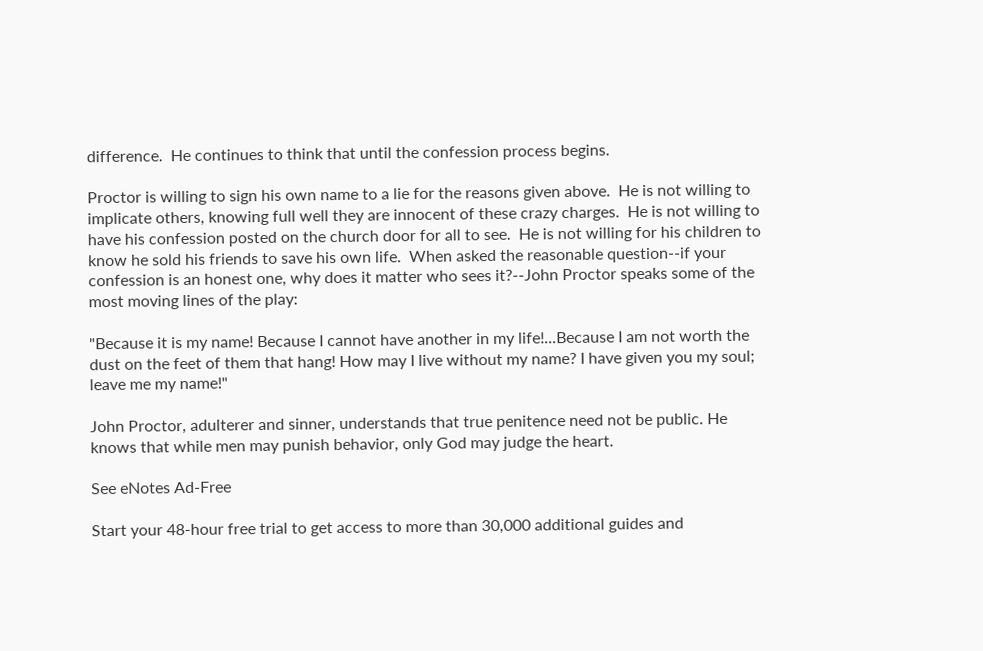difference.  He continues to think that until the confession process begins.

Proctor is willing to sign his own name to a lie for the reasons given above.  He is not willing to implicate others, knowing full well they are innocent of these crazy charges.  He is not willing to have his confession posted on the church door for all to see.  He is not willing for his children to know he sold his friends to save his own life.  When asked the reasonable question--if your confession is an honest one, why does it matter who sees it?--John Proctor speaks some of the most moving lines of the play:

"Because it is my name! Because I cannot have another in my life!...Because I am not worth the dust on the feet of them that hang! How may I live without my name? I have given you my soul; leave me my name!"

John Proctor, adulterer and sinner, understands that true penitence need not be public. He knows that while men may punish behavior, only God may judge the heart.

See eNotes Ad-Free

Start your 48-hour free trial to get access to more than 30,000 additional guides and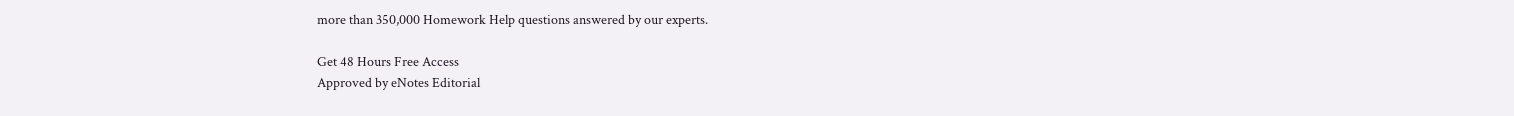more than 350,000 Homework Help questions answered by our experts.

Get 48 Hours Free Access
Approved by eNotes Editorial